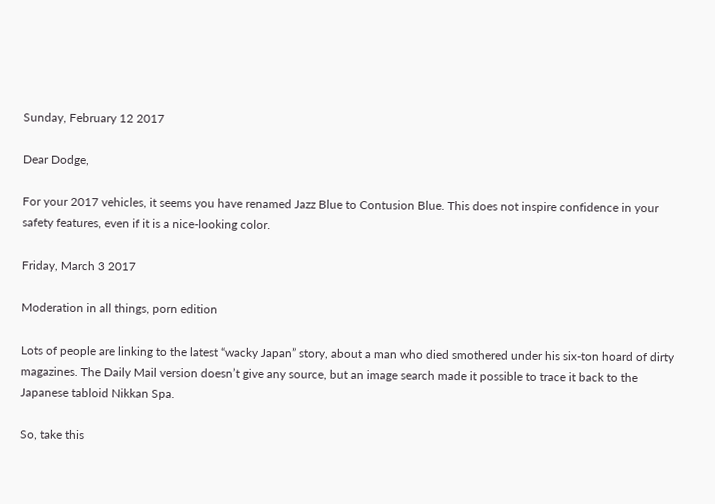Sunday, February 12 2017

Dear Dodge,

For your 2017 vehicles, it seems you have renamed Jazz Blue to Contusion Blue. This does not inspire confidence in your safety features, even if it is a nice-looking color.

Friday, March 3 2017

Moderation in all things, porn edition

Lots of people are linking to the latest “wacky Japan” story, about a man who died smothered under his six-ton hoard of dirty magazines. The Daily Mail version doesn’t give any source, but an image search made it possible to trace it back to the Japanese tabloid Nikkan Spa.

So, take this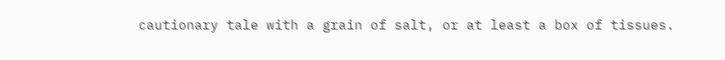cautionary tale with a grain of salt, or at least a box of tissues.